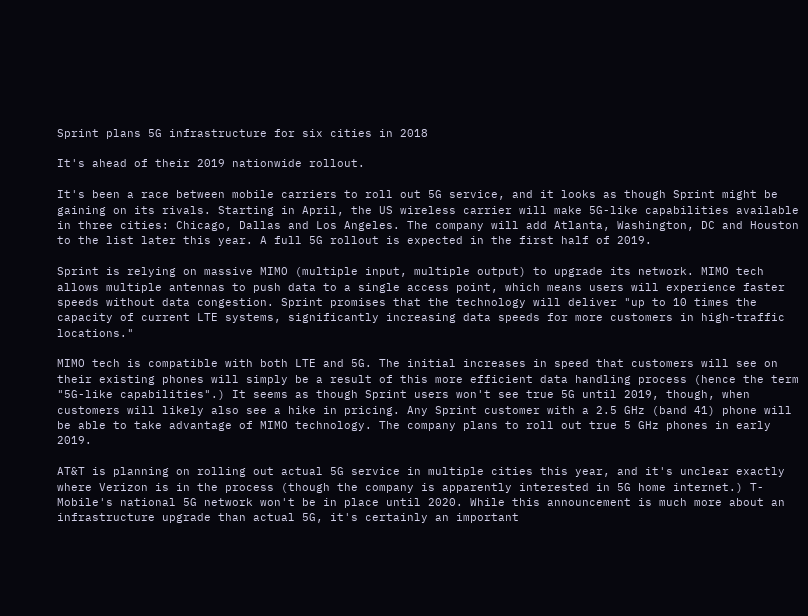Sprint plans 5G infrastructure for six cities in 2018

It's ahead of their 2019 nationwide rollout.

It's been a race between mobile carriers to roll out 5G service, and it looks as though Sprint might be gaining on its rivals. Starting in April, the US wireless carrier will make 5G-like capabilities available in three cities: Chicago, Dallas and Los Angeles. The company will add Atlanta, Washington, DC and Houston to the list later this year. A full 5G rollout is expected in the first half of 2019.

Sprint is relying on massive MIMO (multiple input, multiple output) to upgrade its network. MIMO tech allows multiple antennas to push data to a single access point, which means users will experience faster speeds without data congestion. Sprint promises that the technology will deliver "up to 10 times the capacity of current LTE systems, significantly increasing data speeds for more customers in high-traffic locations."

MIMO tech is compatible with both LTE and 5G. The initial increases in speed that customers will see on their existing phones will simply be a result of this more efficient data handling process (hence the term "5G-like capabilities".) It seems as though Sprint users won't see true 5G until 2019, though, when customers will likely also see a hike in pricing. Any Sprint customer with a 2.5 GHz (band 41) phone will be able to take advantage of MIMO technology. The company plans to roll out true 5 GHz phones in early 2019.

AT&T is planning on rolling out actual 5G service in multiple cities this year, and it's unclear exactly where Verizon is in the process (though the company is apparently interested in 5G home internet.) T-Mobile's national 5G network won't be in place until 2020. While this announcement is much more about an infrastructure upgrade than actual 5G, it's certainly an important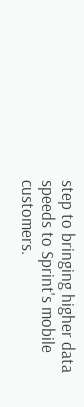step to bringing higher data speeds to Sprint's mobile customers.